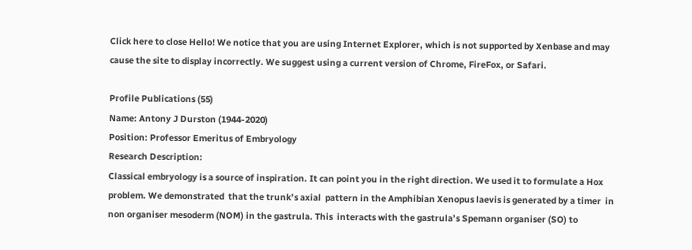Click here to close Hello! We notice that you are using Internet Explorer, which is not supported by Xenbase and may cause the site to display incorrectly. We suggest using a current version of Chrome, FireFox, or Safari.

Profile Publications (55)
Name: Antony J Durston (1944-2020)
Position: Professor Emeritus of Embryology
Research Description:
Classical embryology is a source of inspiration. It can point you in the right direction. We used it to formulate a Hox problem. We demonstrated  that the trunk’s axial  pattern in the Amphibian Xenopus laevis is generated by a timer  in non organiser mesoderm (NOM) in the gastrula. This  interacts with the gastrula’s Spemann organiser (SO) to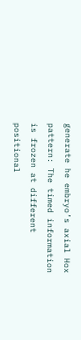generate he embryo’s axial Hox pattern: The timed information is frozen at different positional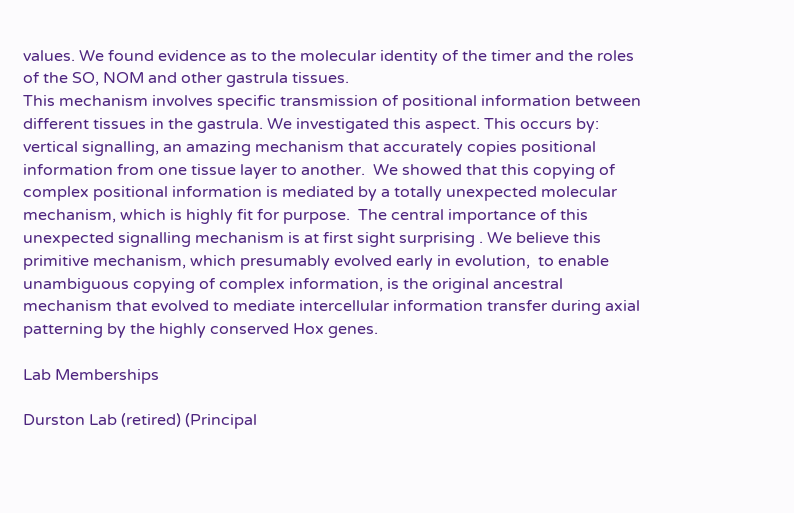values. We found evidence as to the molecular identity of the timer and the roles of the SO, NOM and other gastrula tissues.
This mechanism involves specific transmission of positional information between different tissues in the gastrula. We investigated this aspect. This occurs by: vertical signalling, an amazing mechanism that accurately copies positional information from one tissue layer to another.  We showed that this copying of complex positional information is mediated by a totally unexpected molecular mechanism, which is highly fit for purpose.  The central importance of this unexpected signalling mechanism is at first sight surprising . We believe this primitive mechanism, which presumably evolved early in evolution,  to enable unambiguous copying of complex information, is the original ancestral mechanism that evolved to mediate intercellular information transfer during axial patterning by the highly conserved Hox genes.

Lab Memberships

Durston Lab (retired) (Principal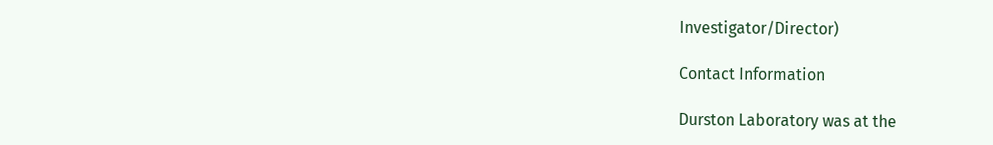Investigator/Director)

Contact Information

Durston Laboratory was at the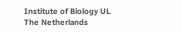Institute of Biology UL
The Netherlands